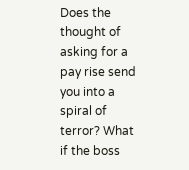Does the thought of asking for a pay rise send you into a spiral of terror? What if the boss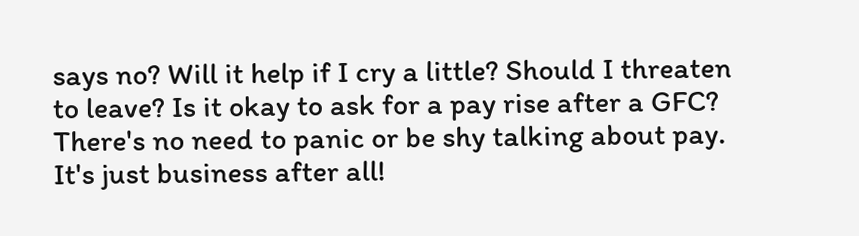says no? Will it help if I cry a little? Should I threaten to leave? Is it okay to ask for a pay rise after a GFC? There's no need to panic or be shy talking about pay. It's just business after all!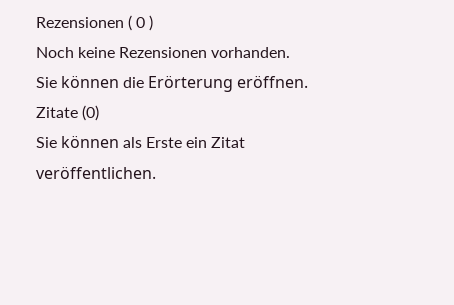Rezensionen ( 0 )
Noch keine Rezensionen vorhanden.
Sie können die Erörterung eröffnen.
Zitate (0)
Sie können als Erste ein Zitat veröffentlichen.